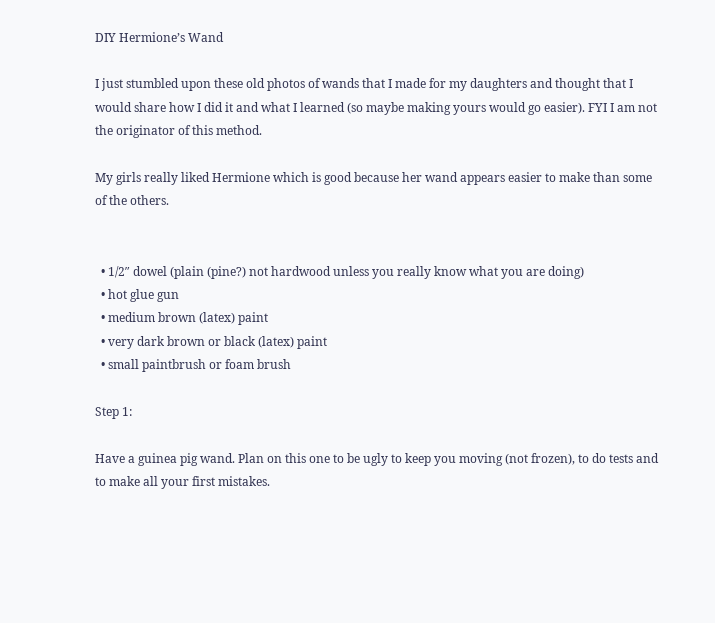DIY Hermione’s Wand

I just stumbled upon these old photos of wands that I made for my daughters and thought that I would share how I did it and what I learned (so maybe making yours would go easier). FYI I am not the originator of this method.

My girls really liked Hermione which is good because her wand appears easier to make than some of the others.


  • 1/2″ dowel (plain (pine?) not hardwood unless you really know what you are doing)
  • hot glue gun
  • medium brown (latex) paint
  • very dark brown or black (latex) paint
  • small paintbrush or foam brush

Step 1:

Have a guinea pig wand. Plan on this one to be ugly to keep you moving (not frozen), to do tests and to make all your first mistakes.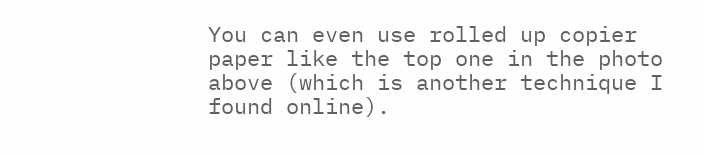You can even use rolled up copier paper like the top one in the photo above (which is another technique I found online).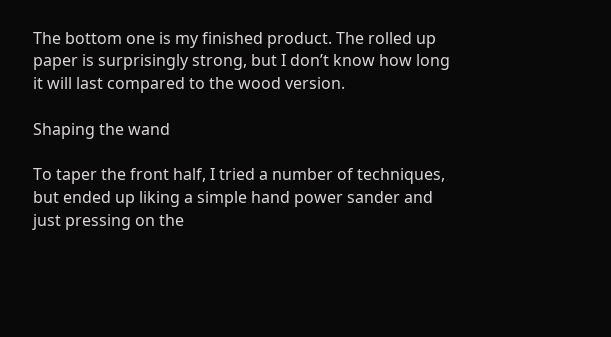The bottom one is my finished product. The rolled up paper is surprisingly strong, but I don’t know how long it will last compared to the wood version.

Shaping the wand

To taper the front half, I tried a number of techniques, but ended up liking a simple hand power sander and just pressing on the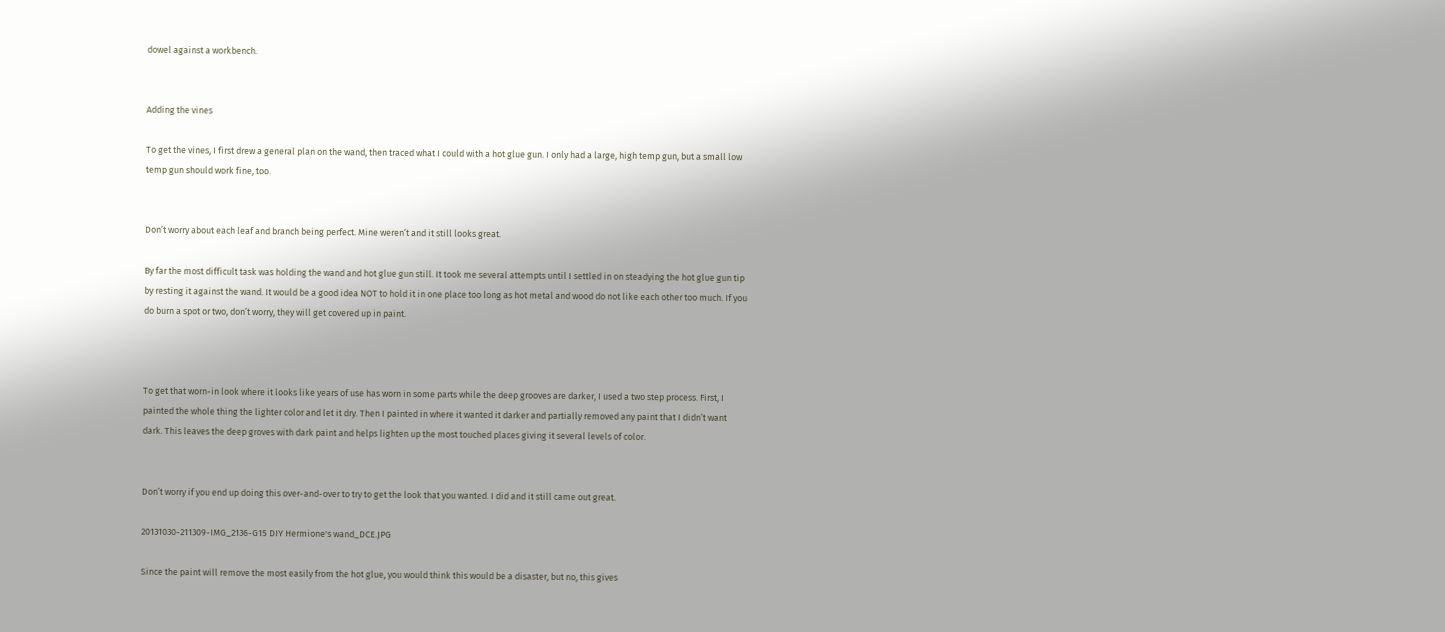dowel against a workbench.


Adding the vines

To get the vines, I first drew a general plan on the wand, then traced what I could with a hot glue gun. I only had a large, high temp gun, but a small low temp gun should work fine, too.


Don’t worry about each leaf and branch being perfect. Mine weren’t and it still looks great.

By far the most difficult task was holding the wand and hot glue gun still. It took me several attempts until I settled in on steadying the hot glue gun tip by resting it against the wand. It would be a good idea NOT to hold it in one place too long as hot metal and wood do not like each other too much. If you do burn a spot or two, don’t worry, they will get covered up in paint.



To get that worn-in look where it looks like years of use has worn in some parts while the deep grooves are darker, I used a two step process. First, I painted the whole thing the lighter color and let it dry. Then I painted in where it wanted it darker and partially removed any paint that I didn’t want dark. This leaves the deep groves with dark paint and helps lighten up the most touched places giving it several levels of color.


Don’t worry if you end up doing this over-and-over to try to get the look that you wanted. I did and it still came out great.

20131030-211309-IMG_2136-G15 DIY Hermione's wand_DCE.JPG

Since the paint will remove the most easily from the hot glue, you would think this would be a disaster, but no, this gives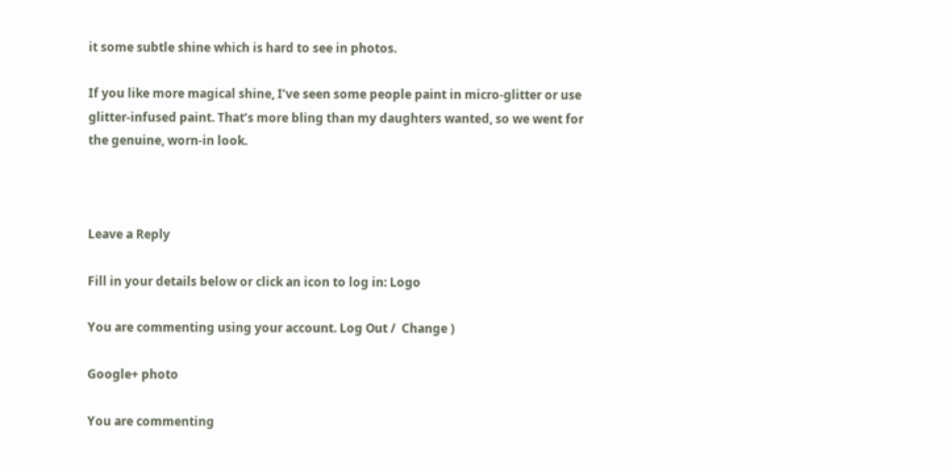it some subtle shine which is hard to see in photos.

If you like more magical shine, I’ve seen some people paint in micro-glitter or use glitter-infused paint. That’s more bling than my daughters wanted, so we went for the genuine, worn-in look.



Leave a Reply

Fill in your details below or click an icon to log in: Logo

You are commenting using your account. Log Out /  Change )

Google+ photo

You are commenting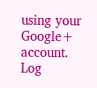using your Google+ account. Log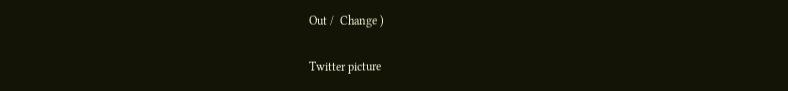Out /  Change )

Twitter picture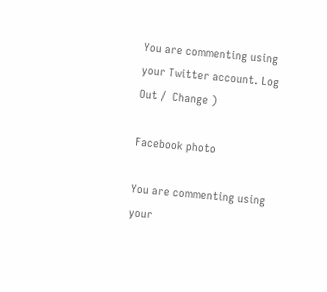You are commenting using your Twitter account. Log Out /  Change )

Facebook photo

You are commenting using your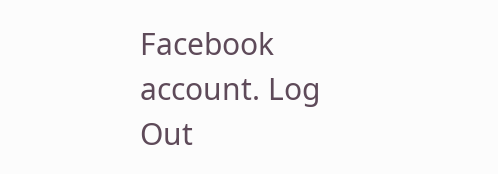Facebook account. Log Out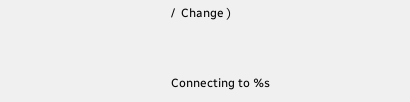/  Change )


Connecting to %s